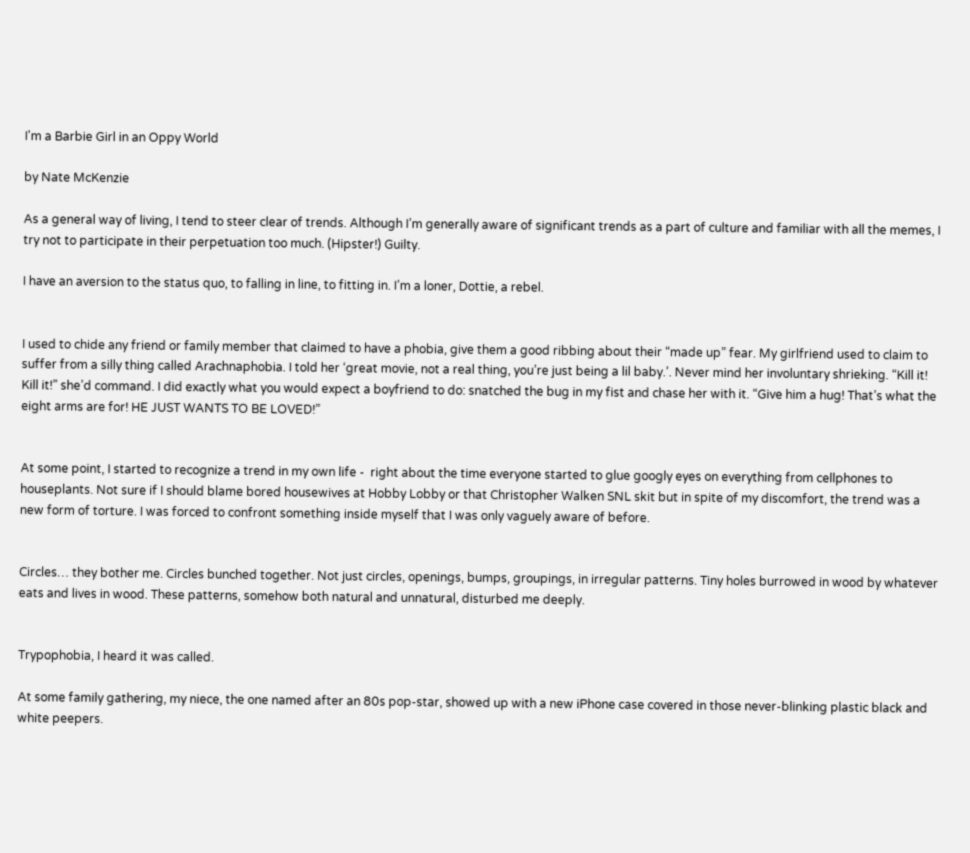I'm a Barbie Girl in an Oppy World

by Nate McKenzie

As a general way of living, I tend to steer clear of trends. Although I’m generally aware of significant trends as a part of culture and familiar with all the memes, I try not to participate in their perpetuation too much. (Hipster!) Guilty.

I have an aversion to the status quo, to falling in line, to fitting in. I’m a loner, Dottie, a rebel.


I used to chide any friend or family member that claimed to have a phobia, give them a good ribbing about their “made up” fear. My girlfriend used to claim to suffer from a silly thing called Arachnaphobia. I told her ‘great movie, not a real thing, you’re just being a lil baby.’. Never mind her involuntary shrieking. “Kill it! Kill it!” she’d command. I did exactly what you would expect a boyfriend to do: snatched the bug in my fist and chase her with it. “Give him a hug! That’s what the eight arms are for! HE JUST WANTS TO BE LOVED!”


At some point, I started to recognize a trend in my own life -  right about the time everyone started to glue googly eyes on everything from cellphones to houseplants. Not sure if I should blame bored housewives at Hobby Lobby or that Christopher Walken SNL skit but in spite of my discomfort, the trend was a new form of torture. I was forced to confront something inside myself that I was only vaguely aware of before.


Circles… they bother me. Circles bunched together. Not just circles, openings, bumps, groupings, in irregular patterns. Tiny holes burrowed in wood by whatever eats and lives in wood. These patterns, somehow both natural and unnatural, disturbed me deeply.


Trypophobia, I heard it was called.

At some family gathering, my niece, the one named after an 80s pop-star, showed up with a new iPhone case covered in those never-blinking plastic black and white peepers.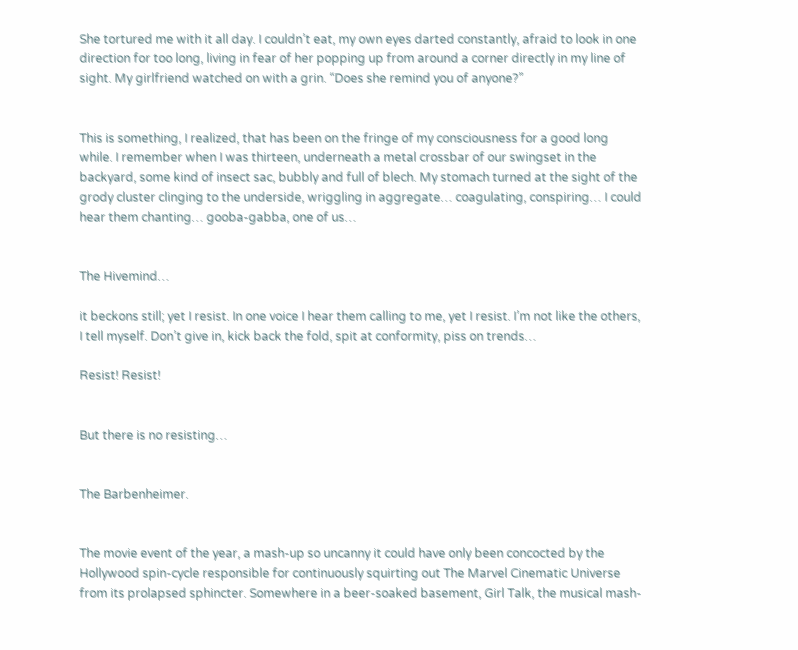She tortured me with it all day. I couldn’t eat, my own eyes darted constantly, afraid to look in one direction for too long, living in fear of her popping up from around a corner directly in my line of sight. My girlfriend watched on with a grin. “Does she remind you of anyone?”


This is something, I realized, that has been on the fringe of my consciousness for a good long while. I remember when I was thirteen, underneath a metal crossbar of our swingset in the backyard, some kind of insect sac, bubbly and full of blech. My stomach turned at the sight of the grody cluster clinging to the underside, wriggling in aggregate… coagulating, conspiring… I could hear them chanting… gooba-gabba, one of us…


The Hivemind…

it beckons still; yet I resist. In one voice I hear them calling to me, yet I resist. I’m not like the others, I tell myself. Don’t give in, kick back the fold, spit at conformity, piss on trends…

Resist! Resist!


But there is no resisting…


The Barbenheimer.


The movie event of the year, a mash-up so uncanny it could have only been concocted by the Hollywood spin-cycle responsible for continuously squirting out The Marvel Cinematic Universe from its prolapsed sphincter. Somewhere in a beer-soaked basement, Girl Talk, the musical mash-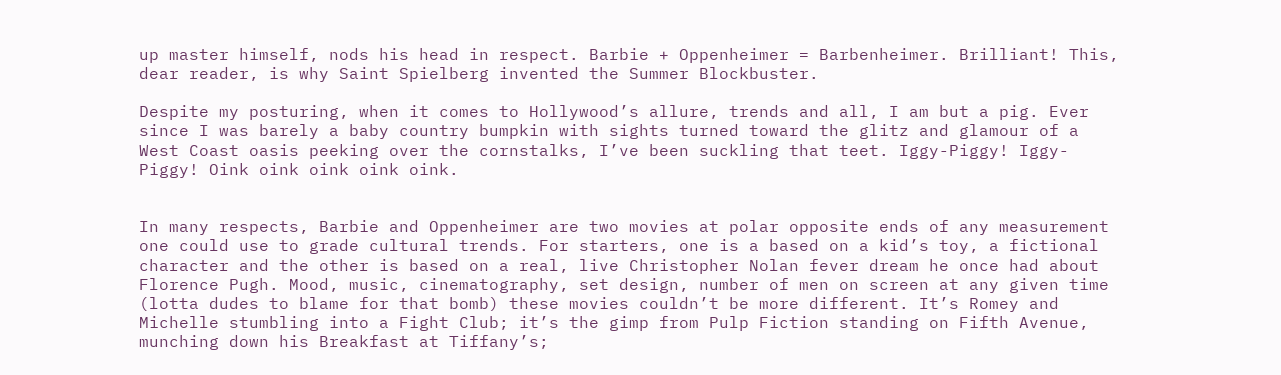up master himself, nods his head in respect. Barbie + Oppenheimer = Barbenheimer. Brilliant! This, dear reader, is why Saint Spielberg invented the Summer Blockbuster.

Despite my posturing, when it comes to Hollywood’s allure, trends and all, I am but a pig. Ever since I was barely a baby country bumpkin with sights turned toward the glitz and glamour of a West Coast oasis peeking over the cornstalks, I’ve been suckling that teet. Iggy-Piggy! Iggy-Piggy! Oink oink oink oink oink.


In many respects, Barbie and Oppenheimer are two movies at polar opposite ends of any measurement one could use to grade cultural trends. For starters, one is a based on a kid’s toy, a fictional character and the other is based on a real, live Christopher Nolan fever dream he once had about Florence Pugh. Mood, music, cinematography, set design, number of men on screen at any given time (lotta dudes to blame for that bomb) these movies couldn’t be more different. It’s Romey and Michelle stumbling into a Fight Club; it’s the gimp from Pulp Fiction standing on Fifth Avenue, munching down his Breakfast at Tiffany’s;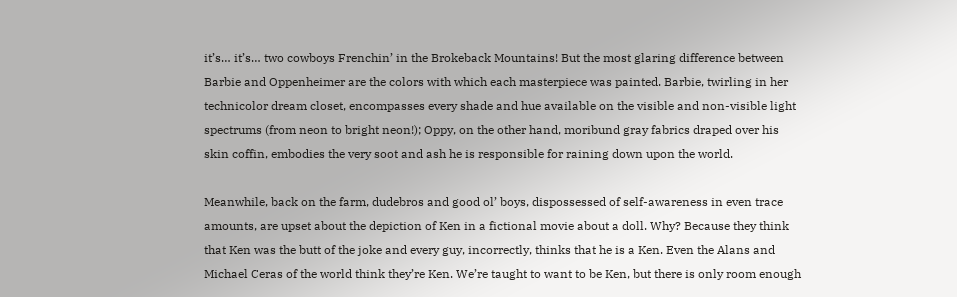it’s… it’s… two cowboys Frenchin’ in the Brokeback Mountains! But the most glaring difference between Barbie and Oppenheimer are the colors with which each masterpiece was painted. Barbie, twirling in her technicolor dream closet, encompasses every shade and hue available on the visible and non-visible light spectrums (from neon to bright neon!); Oppy, on the other hand, moribund gray fabrics draped over his skin coffin, embodies the very soot and ash he is responsible for raining down upon the world.

Meanwhile, back on the farm, dudebros and good ol’ boys, dispossessed of self-awareness in even trace amounts, are upset about the depiction of Ken in a fictional movie about a doll. Why? Because they think that Ken was the butt of the joke and every guy, incorrectly, thinks that he is a Ken. Even the Alans and Michael Ceras of the world think they’re Ken. We’re taught to want to be Ken, but there is only room enough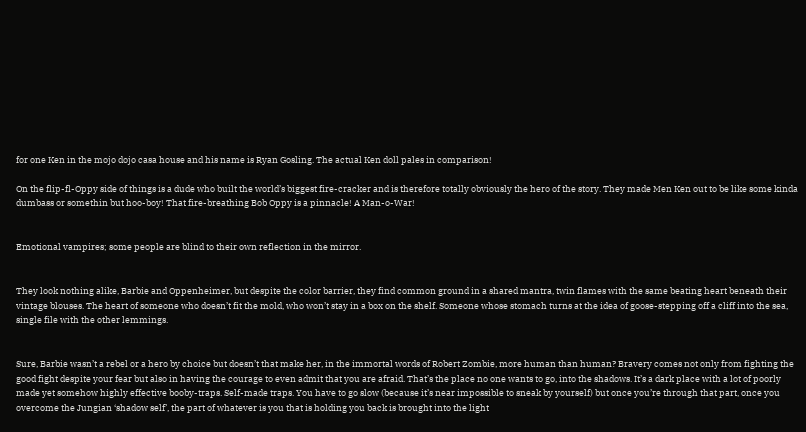for one Ken in the mojo dojo casa house and his name is Ryan Gosling. The actual Ken doll pales in comparison!

On the flip-fl-Oppy side of things is a dude who built the world’s biggest fire-cracker and is therefore totally obviously the hero of the story. They made Men Ken out to be like some kinda dumbass or somethin but hoo-boy! That fire-breathing Bob Oppy is a pinnacle! A Man-o-War!


Emotional vampires; some people are blind to their own reflection in the mirror.


They look nothing alike, Barbie and Oppenheimer, but despite the color barrier, they find common ground in a shared mantra, twin flames with the same beating heart beneath their vintage blouses. The heart of someone who doesn’t fit the mold, who won’t stay in a box on the shelf. Someone whose stomach turns at the idea of goose-stepping off a cliff into the sea, single file with the other lemmings.


Sure, Barbie wasn’t a rebel or a hero by choice but doesn’t that make her, in the immortal words of Robert Zombie, more human than human? Bravery comes not only from fighting the good fight despite your fear but also in having the courage to even admit that you are afraid. That’s the place no one wants to go, into the shadows. It’s a dark place with a lot of poorly made yet somehow highly effective booby-traps. Self-made traps. You have to go slow (because it’s near impossible to sneak by yourself) but once you’re through that part, once you overcome the Jungian ‘shadow self’, the part of whatever is you that is holding you back is brought into the light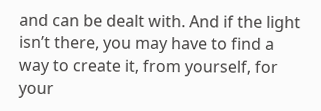and can be dealt with. And if the light isn’t there, you may have to find a way to create it, from yourself, for your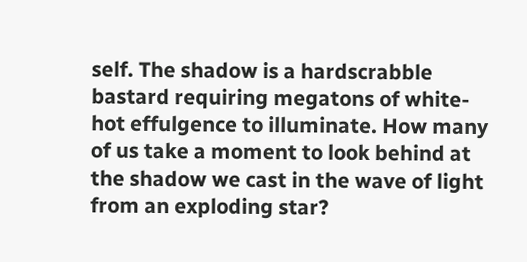self. The shadow is a hardscrabble bastard requiring megatons of white-hot effulgence to illuminate. How many of us take a moment to look behind at the shadow we cast in the wave of light from an exploding star?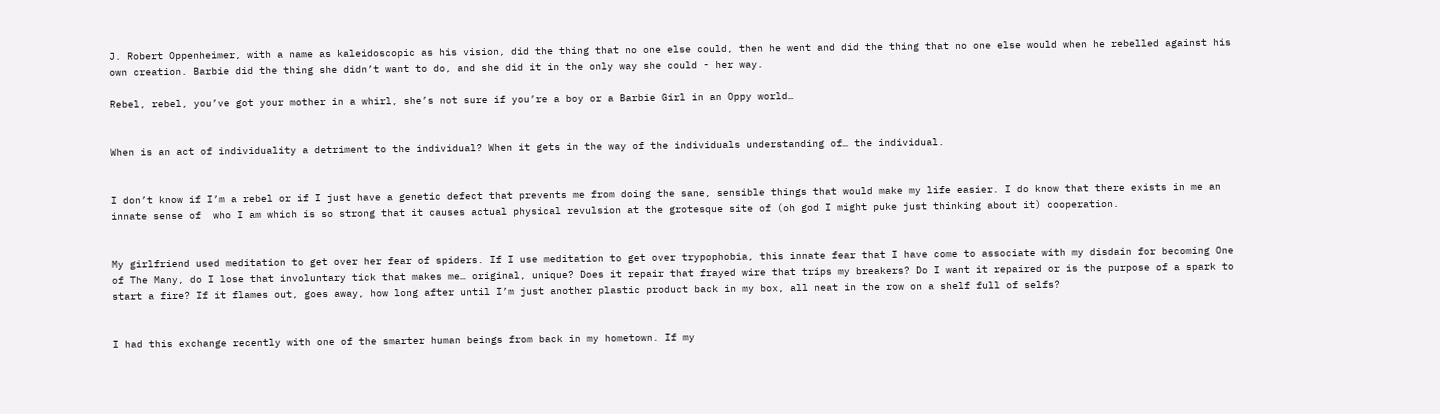J. Robert Oppenheimer, with a name as kaleidoscopic as his vision, did the thing that no one else could, then he went and did the thing that no one else would when he rebelled against his own creation. Barbie did the thing she didn’t want to do, and she did it in the only way she could - her way.

Rebel, rebel, you’ve got your mother in a whirl, she’s not sure if you’re a boy or a Barbie Girl in an Oppy world…


When is an act of individuality a detriment to the individual? When it gets in the way of the individuals understanding of… the individual.


I don’t know if I’m a rebel or if I just have a genetic defect that prevents me from doing the sane, sensible things that would make my life easier. I do know that there exists in me an innate sense of  who I am which is so strong that it causes actual physical revulsion at the grotesque site of (oh god I might puke just thinking about it) cooperation.


My girlfriend used meditation to get over her fear of spiders. If I use meditation to get over trypophobia, this innate fear that I have come to associate with my disdain for becoming One of The Many, do I lose that involuntary tick that makes me… original, unique? Does it repair that frayed wire that trips my breakers? Do I want it repaired or is the purpose of a spark to start a fire? If it flames out, goes away, how long after until I’m just another plastic product back in my box, all neat in the row on a shelf full of selfs?


I had this exchange recently with one of the smarter human beings from back in my hometown. If my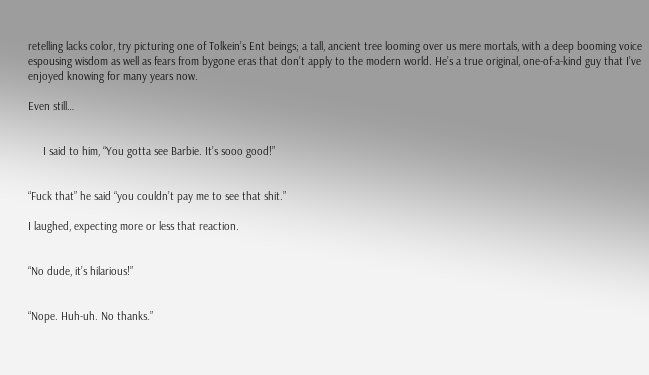retelling lacks color, try picturing one of Tolkein’s Ent beings; a tall, ancient tree looming over us mere mortals, with a deep booming voice espousing wisdom as well as fears from bygone eras that don’t apply to the modern world. He’s a true original, one-of-a-kind guy that I’ve enjoyed knowing for many years now.

Even still…


     I said to him, “You gotta see Barbie. It’s sooo good!”


“Fuck that” he said “you couldn’t pay me to see that shit.”

I laughed, expecting more or less that reaction.


“No dude, it’s hilarious!”


“Nope. Huh-uh. No thanks.”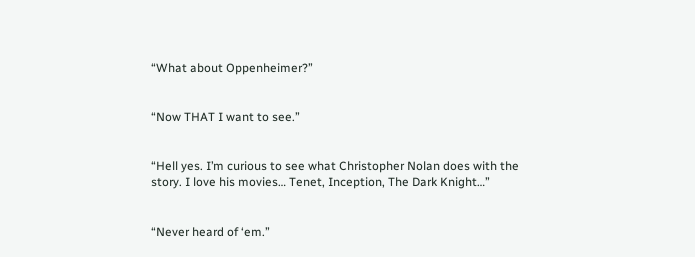“What about Oppenheimer?”


“Now THAT I want to see.”


“Hell yes. I’m curious to see what Christopher Nolan does with the story. I love his movies… Tenet, Inception, The Dark Knight…”


“Never heard of ‘em.”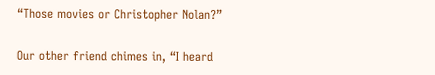“Those movies or Christopher Nolan?”

Our other friend chimes in, “I heard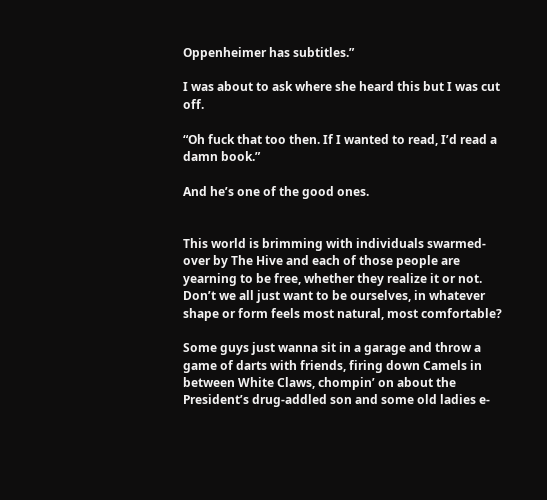Oppenheimer has subtitles.”

I was about to ask where she heard this but I was cut off.

“Oh fuck that too then. If I wanted to read, I’d read a damn book.”

And he’s one of the good ones.


This world is brimming with individuals swarmed-over by The Hive and each of those people are yearning to be free, whether they realize it or not. Don’t we all just want to be ourselves, in whatever shape or form feels most natural, most comfortable?

Some guys just wanna sit in a garage and throw a game of darts with friends, firing down Camels in between White Claws, chompin’ on about the President’s drug-addled son and some old ladies e-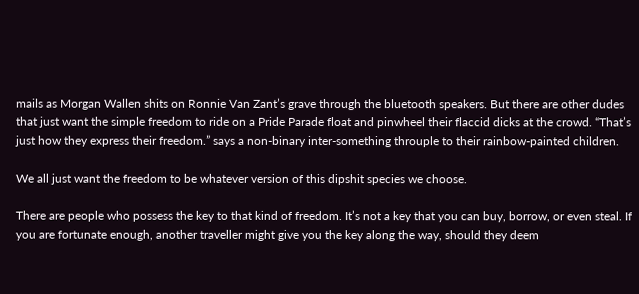mails as Morgan Wallen shits on Ronnie Van Zant’s grave through the bluetooth speakers. But there are other dudes that just want the simple freedom to ride on a Pride Parade float and pinwheel their flaccid dicks at the crowd. “That’s just how they express their freedom.” says a non-binary inter-something throuple to their rainbow-painted children.

We all just want the freedom to be whatever version of this dipshit species we choose.

There are people who possess the key to that kind of freedom. It’s not a key that you can buy, borrow, or even steal. If you are fortunate enough, another traveller might give you the key along the way, should they deem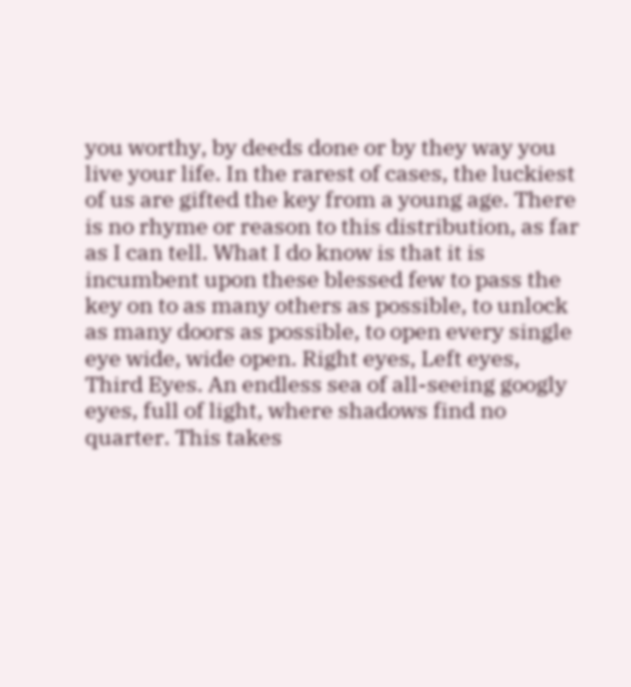you worthy, by deeds done or by they way you live your life. In the rarest of cases, the luckiest of us are gifted the key from a young age. There is no rhyme or reason to this distribution, as far as I can tell. What I do know is that it is incumbent upon these blessed few to pass the key on to as many others as possible, to unlock as many doors as possible, to open every single eye wide, wide open. Right eyes, Left eyes, Third Eyes. An endless sea of all-seeing googly eyes, full of light, where shadows find no quarter. This takes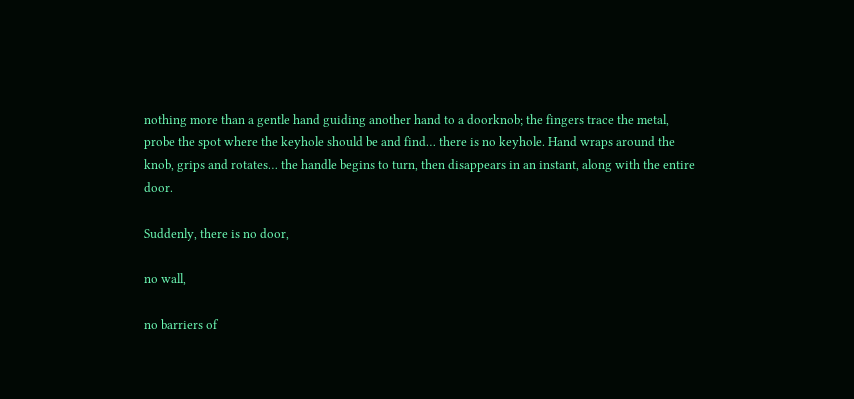nothing more than a gentle hand guiding another hand to a doorknob; the fingers trace the metal, probe the spot where the keyhole should be and find… there is no keyhole. Hand wraps around the knob, grips and rotates… the handle begins to turn, then disappears in an instant, along with the entire door.

Suddenly, there is no door,

no wall,

no barriers of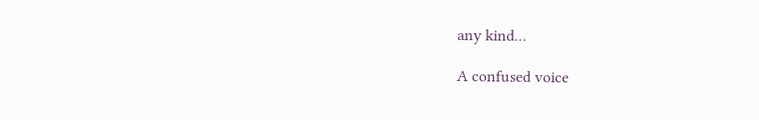any kind…

A confused voice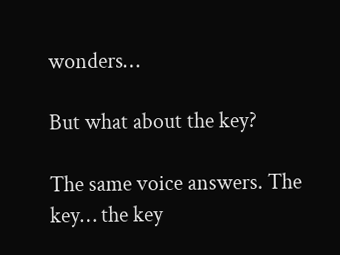wonders…

But what about the key?

The same voice answers. The key… the key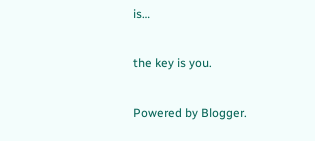is…

the key is you.

Powered by Blogger.